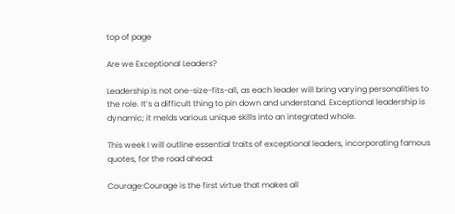top of page

Are we Exceptional Leaders?

Leadership is not one-size-fits-all, as each leader will bring varying personalities to the role. It’s a difficult thing to pin down and understand. Exceptional leadership is dynamic; it melds various unique skills into an integrated whole.

This week I will outline essential traits of exceptional leaders, incorporating famous quotes, for the road ahead:

Courage:Courage is the first virtue that makes all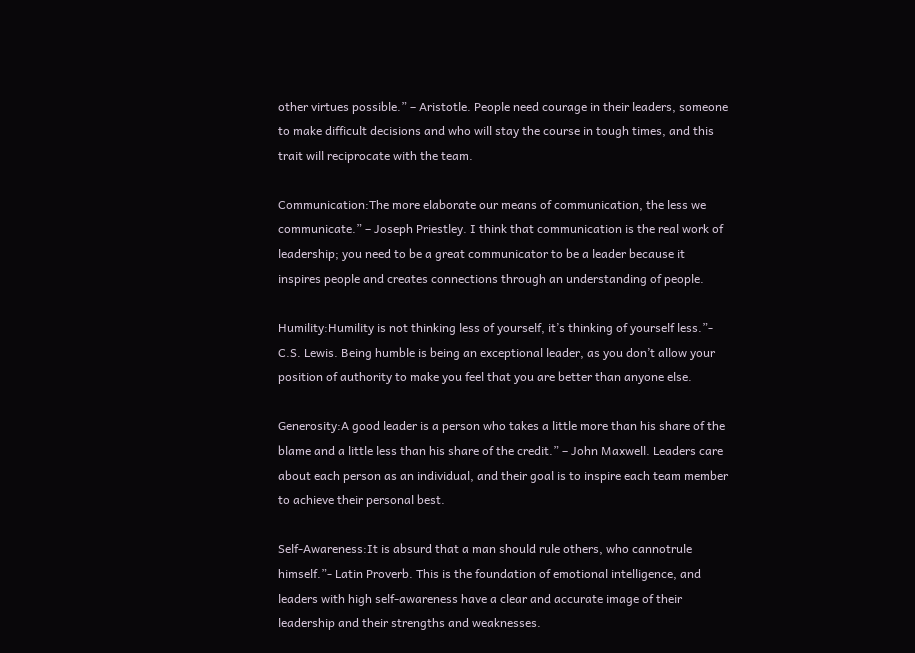other virtues possible.” – Aristotle. People need courage in their leaders, someone to make difficult decisions and who will stay the course in tough times, and this trait will reciprocate with the team.

Communication:The more elaborate our means of communication, the less we communicate.” – Joseph Priestley. I think that communication is the real work of leadership; you need to be a great communicator to be a leader because it inspires people and creates connections through an understanding of people.

Humility:Humility is not thinking less of yourself, it’s thinking of yourself less.”- C.S. Lewis. Being humble is being an exceptional leader, as you don’t allow your position of authority to make you feel that you are better than anyone else.

Generosity:A good leader is a person who takes a little more than his share of the blame and a little less than his share of the credit.” – John Maxwell. Leaders care about each person as an individual, and their goal is to inspire each team member to achieve their personal best.

Self-Awareness:It is absurd that a man should rule others, who cannotrule himself.”- Latin Proverb. This is the foundation of emotional intelligence, and leaders with high self-awareness have a clear and accurate image of their leadership and their strengths and weaknesses.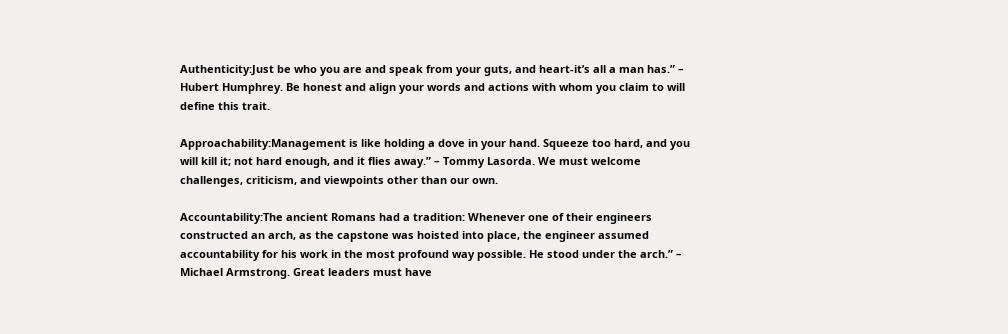Authenticity:Just be who you are and speak from your guts, and heart-it’s all a man has.” – Hubert Humphrey. Be honest and align your words and actions with whom you claim to will define this trait.

Approachability:Management is like holding a dove in your hand. Squeeze too hard, and you will kill it; not hard enough, and it flies away.” – Tommy Lasorda. We must welcome challenges, criticism, and viewpoints other than our own.

Accountability:The ancient Romans had a tradition: Whenever one of their engineers constructed an arch, as the capstone was hoisted into place, the engineer assumed accountability for his work in the most profound way possible. He stood under the arch.” – Michael Armstrong. Great leaders must have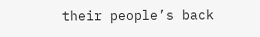their people’s back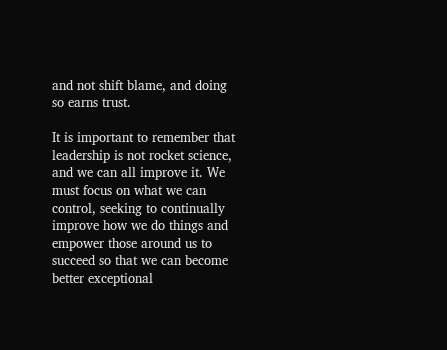and not shift blame, and doing so earns trust.

It is important to remember that leadership is not rocket science, and we can all improve it. We must focus on what we can control, seeking to continually improve how we do things and empower those around us to succeed so that we can become better exceptional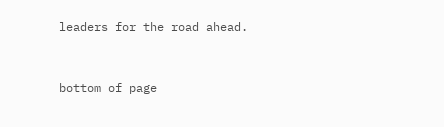leaders for the road ahead.


bottom of page